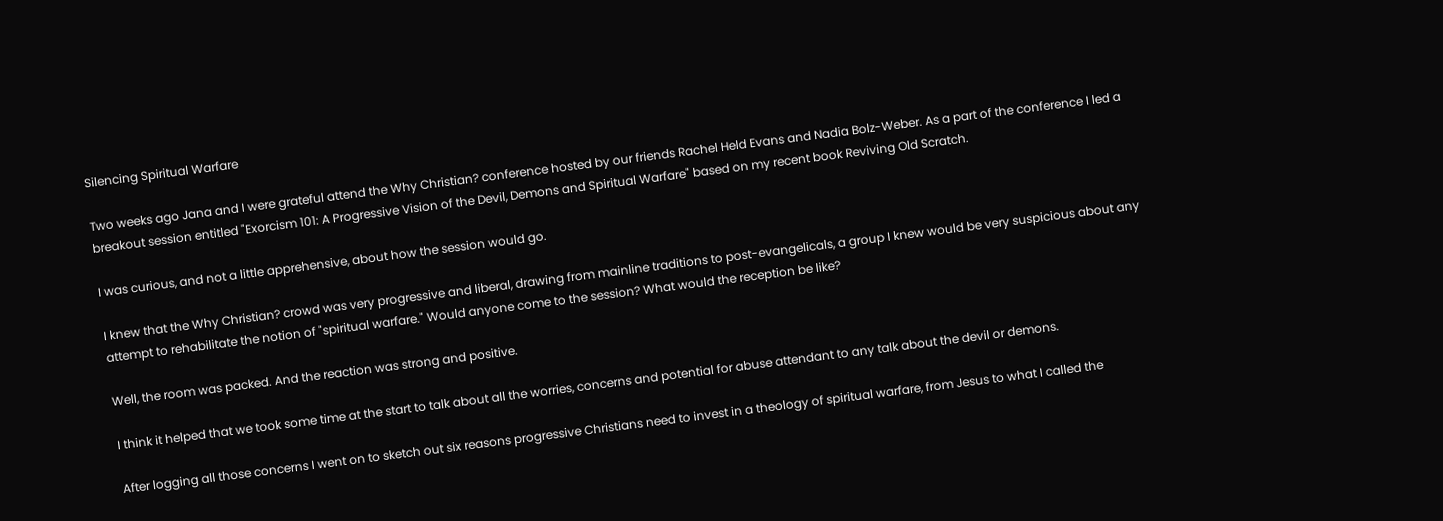Silencing Spiritual Warfare

Two weeks ago Jana and I were grateful attend the Why Christian? conference hosted by our friends Rachel Held Evans and Nadia Bolz-Weber. As a part of the conference I led a breakout session entitled "Exorcism 101: A Progressive Vision of the Devil, Demons and Spiritual Warfare" based on my recent book Reviving Old Scratch.

I was curious, and not a little apprehensive, about how the session would go.

I knew that the Why Christian? crowd was very progressive and liberal, drawing from mainline traditions to post-evangelicals, a group I knew would be very suspicious about any attempt to rehabilitate the notion of "spiritual warfare." Would anyone come to the session? What would the reception be like?

Well, the room was packed. And the reaction was strong and positive.

I think it helped that we took some time at the start to talk about all the worries, concerns and potential for abuse attendant to any talk about the devil or demons.

After logging all those concerns I went on to sketch out six reasons progressive Christians need to invest in a theology of spiritual warfare, from Jesus to what I called the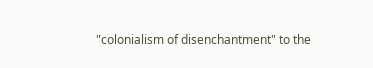"colonialism of disenchantment" to the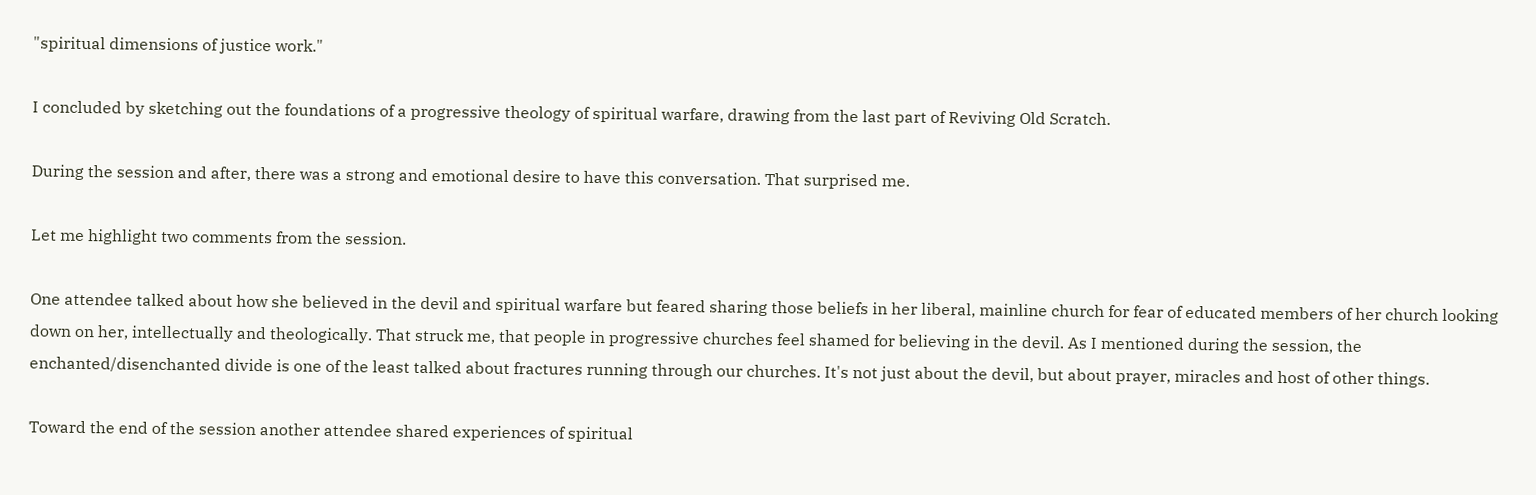"spiritual dimensions of justice work."

I concluded by sketching out the foundations of a progressive theology of spiritual warfare, drawing from the last part of Reviving Old Scratch.

During the session and after, there was a strong and emotional desire to have this conversation. That surprised me.

Let me highlight two comments from the session.

One attendee talked about how she believed in the devil and spiritual warfare but feared sharing those beliefs in her liberal, mainline church for fear of educated members of her church looking down on her, intellectually and theologically. That struck me, that people in progressive churches feel shamed for believing in the devil. As I mentioned during the session, the enchanted/disenchanted divide is one of the least talked about fractures running through our churches. It's not just about the devil, but about prayer, miracles and host of other things.

Toward the end of the session another attendee shared experiences of spiritual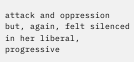attack and oppression but, again, felt silenced in her liberal, progressive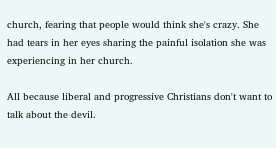church, fearing that people would think she's crazy. She had tears in her eyes sharing the painful isolation she was experiencing in her church.

All because liberal and progressive Christians don't want to talk about the devil.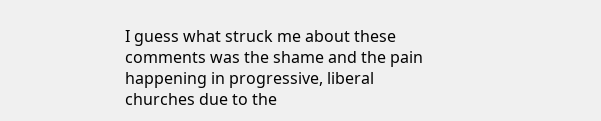I guess what struck me about these comments was the shame and the pain happening in progressive, liberal churches due to the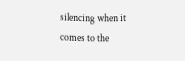silencing when it comes to the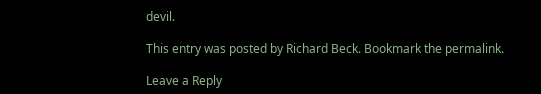devil.

This entry was posted by Richard Beck. Bookmark the permalink.

Leave a Reply